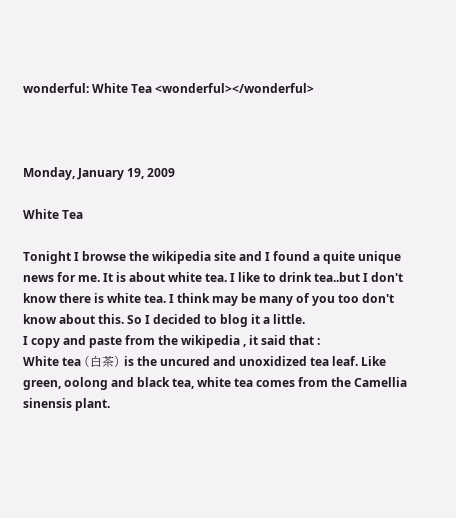wonderful: White Tea <wonderful></wonderful>



Monday, January 19, 2009

White Tea

Tonight I browse the wikipedia site and I found a quite unique news for me. It is about white tea. I like to drink tea..but I don't know there is white tea. I think may be many of you too don't know about this. So I decided to blog it a little.
I copy and paste from the wikipedia , it said that :
White tea (白茶) is the uncured and unoxidized tea leaf. Like green, oolong and black tea, white tea comes from the Camellia sinensis plant.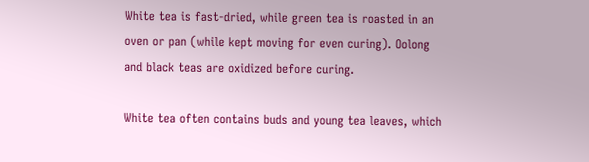White tea is fast-dried, while green tea is roasted in an oven or pan (while kept moving for even curing). Oolong and black teas are oxidized before curing.

White tea often contains buds and young tea leaves, which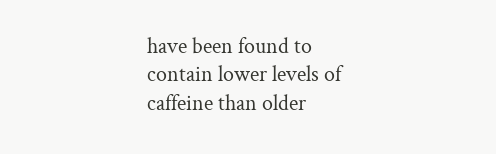have been found to contain lower levels of caffeine than older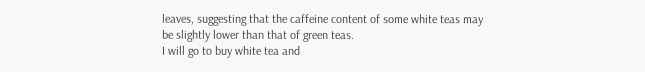leaves, suggesting that the caffeine content of some white teas may be slightly lower than that of green teas.
I will go to buy white tea and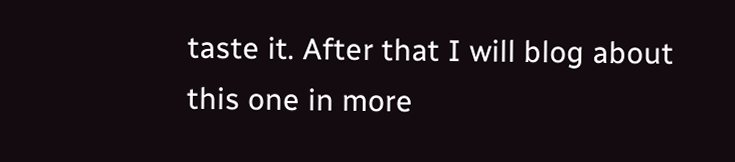taste it. After that I will blog about this one in more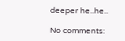deeper he..he..

No comments: